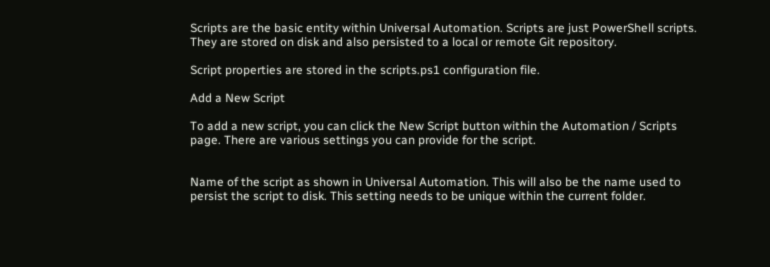Scripts are the basic entity within Universal Automation. Scripts are just PowerShell scripts. They are stored on disk and also persisted to a local or remote Git repository.

Script properties are stored in the scripts.ps1 configuration file.

Add a New Script

To add a new script, you can click the New Script button within the Automation / Scripts page. There are various settings you can provide for the script.


Name of the script as shown in Universal Automation. This will also be the name used to persist the script to disk. This setting needs to be unique within the current folder.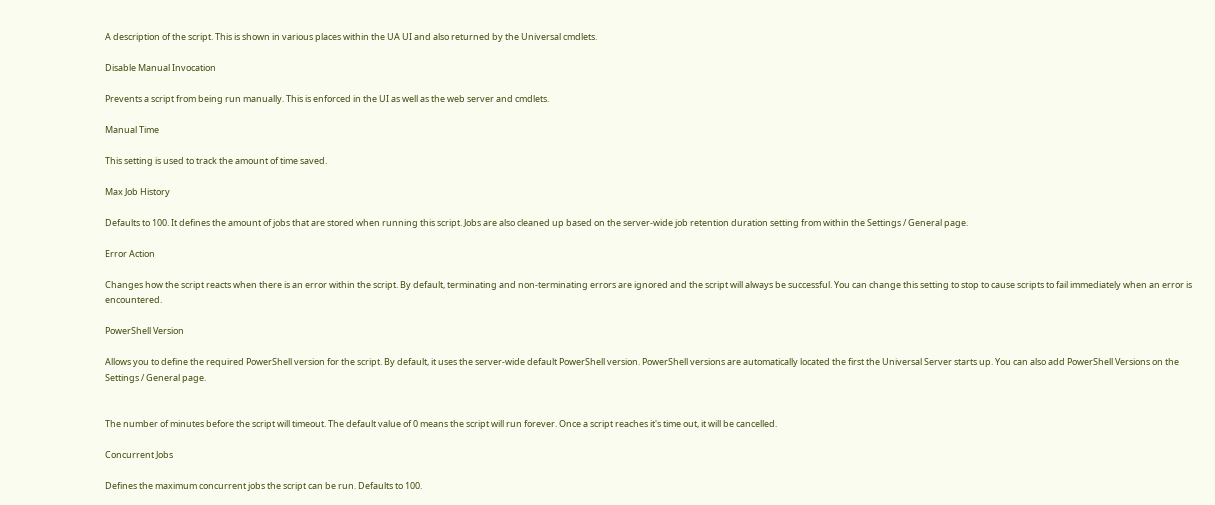A description of the script. This is shown in various places within the UA UI and also returned by the Universal cmdlets.

Disable Manual Invocation

Prevents a script from being run manually. This is enforced in the UI as well as the web server and cmdlets.

Manual Time

This setting is used to track the amount of time saved.

Max Job History

Defaults to 100. It defines the amount of jobs that are stored when running this script. Jobs are also cleaned up based on the server-wide job retention duration setting from within the Settings / General page.

Error Action

Changes how the script reacts when there is an error within the script. By default, terminating and non-terminating errors are ignored and the script will always be successful. You can change this setting to stop to cause scripts to fail immediately when an error is encountered.

PowerShell Version

Allows you to define the required PowerShell version for the script. By default, it uses the server-wide default PowerShell version. PowerShell versions are automatically located the first the Universal Server starts up. You can also add PowerShell Versions on the Settings / General page.


The number of minutes before the script will timeout. The default value of 0 means the script will run forever. Once a script reaches it's time out, it will be cancelled.

Concurrent Jobs

Defines the maximum concurrent jobs the script can be run. Defaults to 100.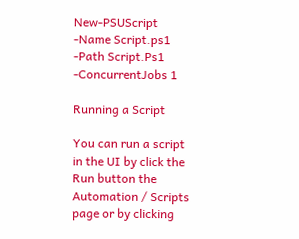New-PSUScript -Name Script.ps1 -Path Script.Ps1 -ConcurrentJobs 1

Running a Script

You can run a script in the UI by click the Run button the Automation / Scripts page or by clicking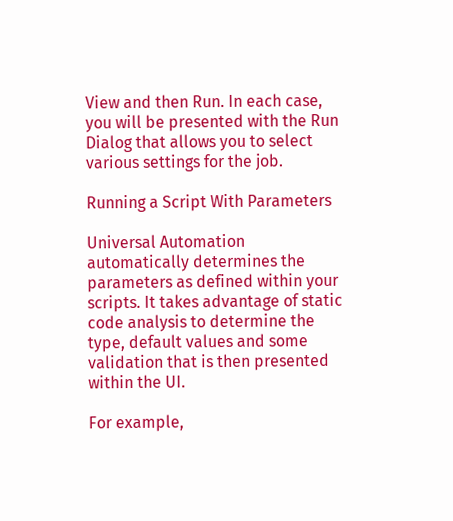View and then Run. In each case, you will be presented with the Run Dialog that allows you to select various settings for the job.

Running a Script With Parameters

Universal Automation automatically determines the parameters as defined within your scripts. It takes advantage of static code analysis to determine the type, default values and some validation that is then presented within the UI.

For example,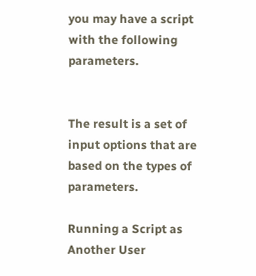you may have a script with the following parameters.


The result is a set of input options that are based on the types of parameters.

Running a Script as Another User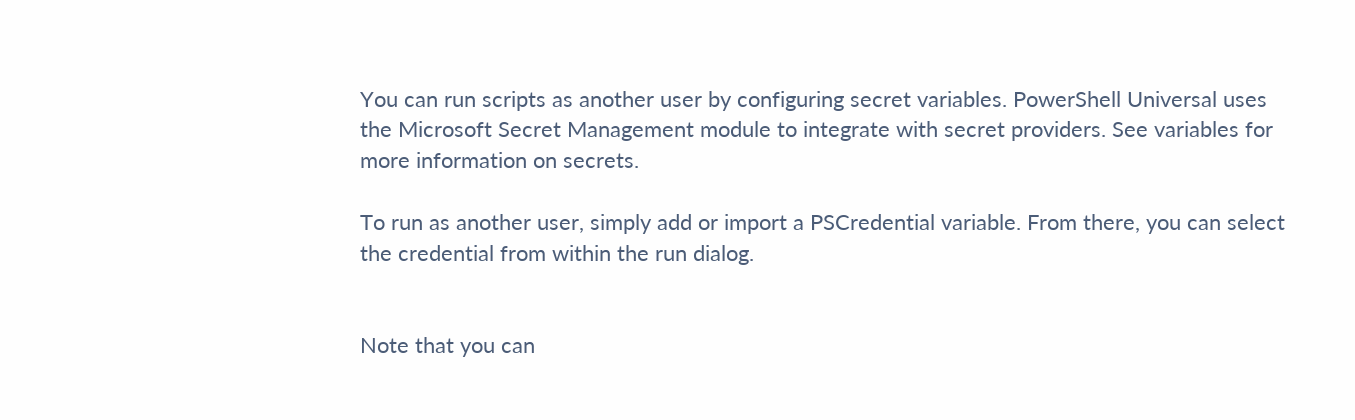You can run scripts as another user by configuring secret variables. PowerShell Universal uses the Microsoft Secret Management module to integrate with secret providers. See variables for more information on secrets.

To run as another user, simply add or import a PSCredential variable. From there, you can select the credential from within the run dialog.


Note that you can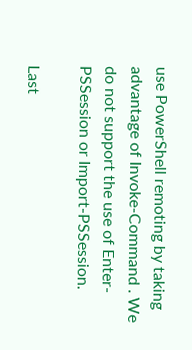use PowerShell remoting by taking advantage of Invoke-Command . We do not support the use of Enter-PSSession or Import-PSSession.

Last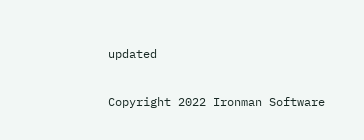updated

Copyright 2022 Ironman Software